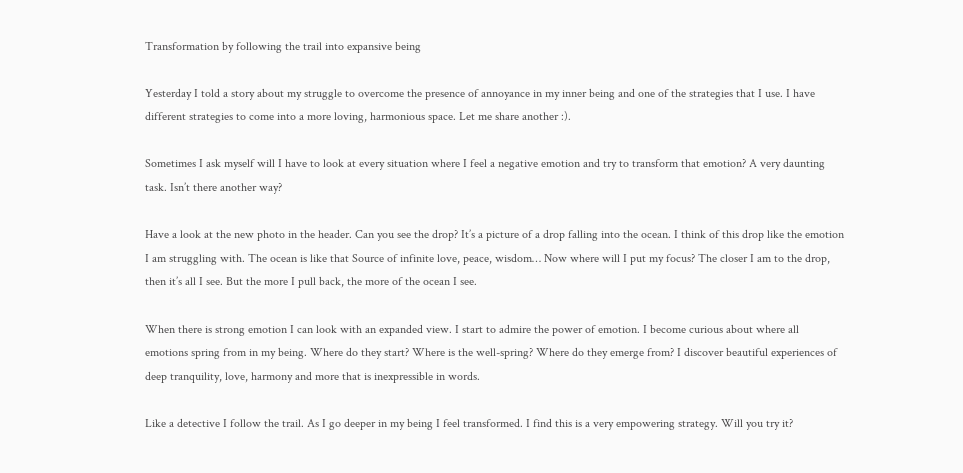Transformation by following the trail into expansive being

Yesterday I told a story about my struggle to overcome the presence of annoyance in my inner being and one of the strategies that I use. I have different strategies to come into a more loving, harmonious space. Let me share another :).

Sometimes I ask myself will I have to look at every situation where I feel a negative emotion and try to transform that emotion? A very daunting task. Isn’t there another way?

Have a look at the new photo in the header. Can you see the drop? It’s a picture of a drop falling into the ocean. I think of this drop like the emotion I am struggling with. The ocean is like that Source of infinite love, peace, wisdom… Now where will I put my focus? The closer I am to the drop, then it’s all I see. But the more I pull back, the more of the ocean I see.

When there is strong emotion I can look with an expanded view. I start to admire the power of emotion. I become curious about where all emotions spring from in my being. Where do they start? Where is the well-spring? Where do they emerge from? I discover beautiful experiences of deep tranquility, love, harmony and more that is inexpressible in words.

Like a detective I follow the trail. As I go deeper in my being I feel transformed. I find this is a very empowering strategy. Will you try it?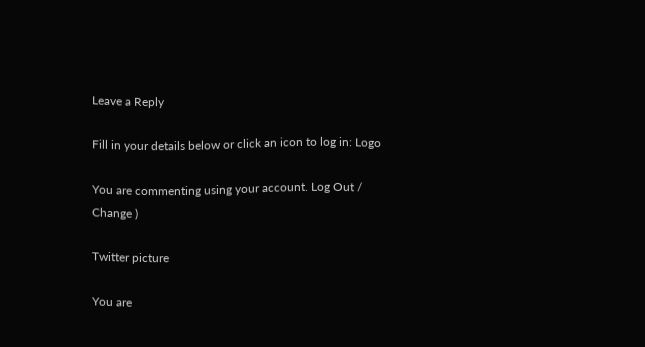Leave a Reply

Fill in your details below or click an icon to log in: Logo

You are commenting using your account. Log Out / Change )

Twitter picture

You are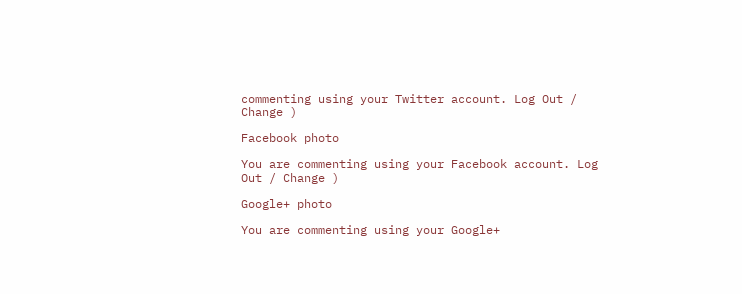commenting using your Twitter account. Log Out / Change )

Facebook photo

You are commenting using your Facebook account. Log Out / Change )

Google+ photo

You are commenting using your Google+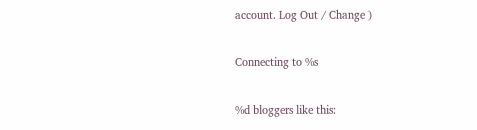account. Log Out / Change )

Connecting to %s

%d bloggers like this: